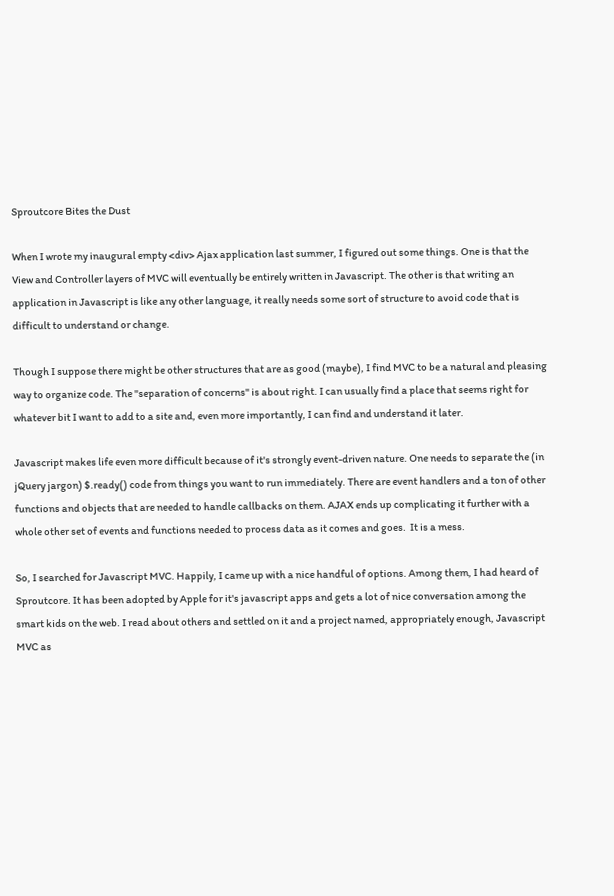Sproutcore Bites the Dust

When I wrote my inaugural empty <div> Ajax application last summer, I figured out some things. One is that the View and Controller layers of MVC will eventually be entirely written in Javascript. The other is that writing an application in Javascript is like any other language, it really needs some sort of structure to avoid code that is difficult to understand or change.

Though I suppose there might be other structures that are as good (maybe), I find MVC to be a natural and pleasing way to organize code. The "separation of concerns" is about right. I can usually find a place that seems right for whatever bit I want to add to a site and, even more importantly, I can find and understand it later.

Javascript makes life even more difficult because of it's strongly event-driven nature. One needs to separate the (in jQuery jargon) $.ready() code from things you want to run immediately. There are event handlers and a ton of other functions and objects that are needed to handle callbacks on them. AJAX ends up complicating it further with a whole other set of events and functions needed to process data as it comes and goes.  It is a mess.

So, I searched for Javascript MVC. Happily, I came up with a nice handful of options. Among them, I had heard of Sproutcore. It has been adopted by Apple for it's javascript apps and gets a lot of nice conversation among the smart kids on the web. I read about others and settled on it and a project named, appropriately enough, Javascript MVC as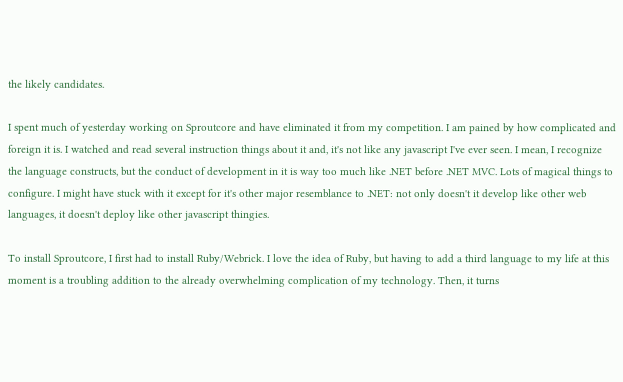the likely candidates.

I spent much of yesterday working on Sproutcore and have eliminated it from my competition. I am pained by how complicated and foreign it is. I watched and read several instruction things about it and, it's not like any javascript I've ever seen. I mean, I recognize the language constructs, but the conduct of development in it is way too much like .NET before .NET MVC. Lots of magical things to configure. I might have stuck with it except for it's other major resemblance to .NET: not only doesn't it develop like other web languages, it doesn't deploy like other javascript thingies.

To install Sproutcore, I first had to install Ruby/Webrick. I love the idea of Ruby, but having to add a third language to my life at this moment is a troubling addition to the already overwhelming complication of my technology. Then, it turns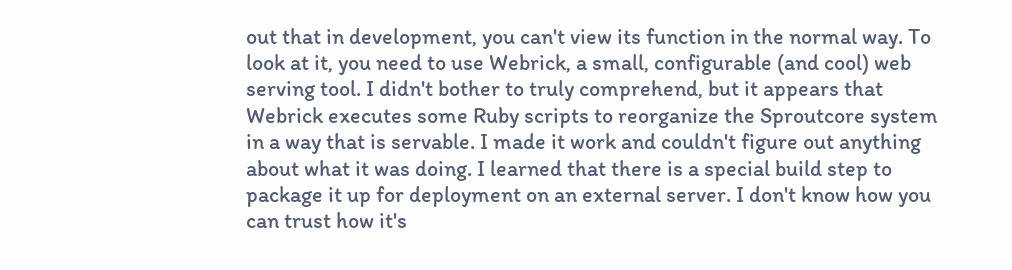out that in development, you can't view its function in the normal way. To look at it, you need to use Webrick, a small, configurable (and cool) web serving tool. I didn't bother to truly comprehend, but it appears that Webrick executes some Ruby scripts to reorganize the Sproutcore system in a way that is servable. I made it work and couldn't figure out anything about what it was doing. I learned that there is a special build step to package it up for deployment on an external server. I don't know how you can trust how it's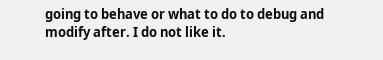going to behave or what to do to debug and modify after. I do not like it.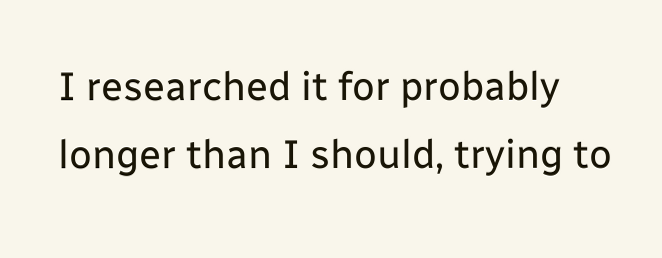I researched it for probably longer than I should, trying to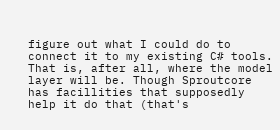figure out what I could do to connect it to my existing C# tools. That is, after all, where the model layer will be. Though Sproutcore has facillities that supposedly help it do that (that's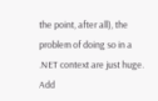the point, after all), the problem of doing so in a .NET context are just huge. Add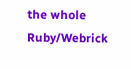the whole Ruby/Webrick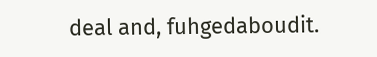deal and, fuhgedaboudit.